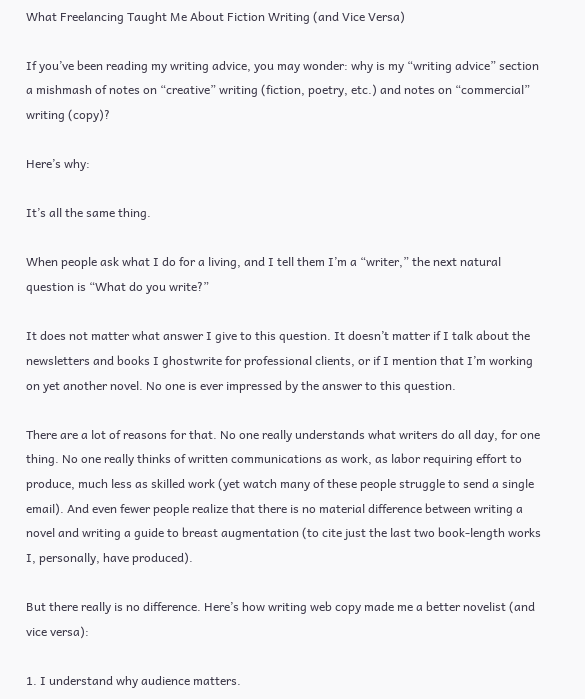What Freelancing Taught Me About Fiction Writing (and Vice Versa)

If you’ve been reading my writing advice, you may wonder: why is my “writing advice” section a mishmash of notes on “creative” writing (fiction, poetry, etc.) and notes on “commercial” writing (copy)?

Here’s why:

It’s all the same thing.

When people ask what I do for a living, and I tell them I’m a “writer,” the next natural question is “What do you write?”

It does not matter what answer I give to this question. It doesn’t matter if I talk about the newsletters and books I ghostwrite for professional clients, or if I mention that I’m working on yet another novel. No one is ever impressed by the answer to this question.

There are a lot of reasons for that. No one really understands what writers do all day, for one thing. No one really thinks of written communications as work, as labor requiring effort to produce, much less as skilled work (yet watch many of these people struggle to send a single email). And even fewer people realize that there is no material difference between writing a novel and writing a guide to breast augmentation (to cite just the last two book-length works I, personally, have produced).

But there really is no difference. Here’s how writing web copy made me a better novelist (and vice versa):

1. I understand why audience matters.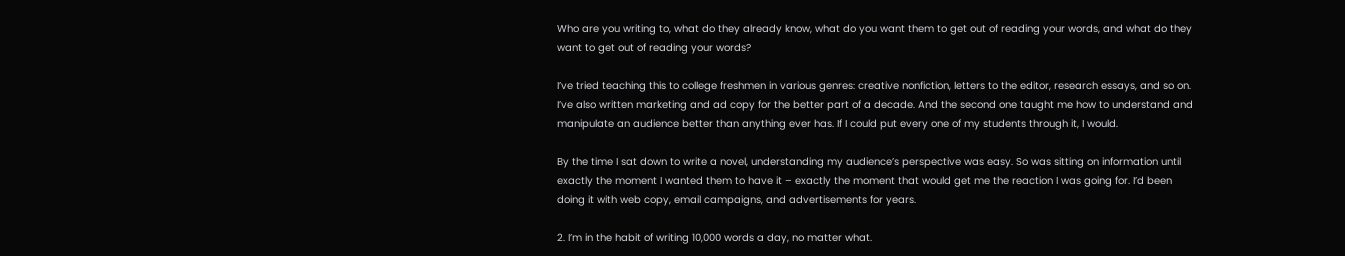Who are you writing to, what do they already know, what do you want them to get out of reading your words, and what do they want to get out of reading your words?

I’ve tried teaching this to college freshmen in various genres: creative nonfiction, letters to the editor, research essays, and so on. I’ve also written marketing and ad copy for the better part of a decade. And the second one taught me how to understand and manipulate an audience better than anything ever has. If I could put every one of my students through it, I would.

By the time I sat down to write a novel, understanding my audience’s perspective was easy. So was sitting on information until exactly the moment I wanted them to have it – exactly the moment that would get me the reaction I was going for. I’d been doing it with web copy, email campaigns, and advertisements for years.

2. I’m in the habit of writing 10,000 words a day, no matter what.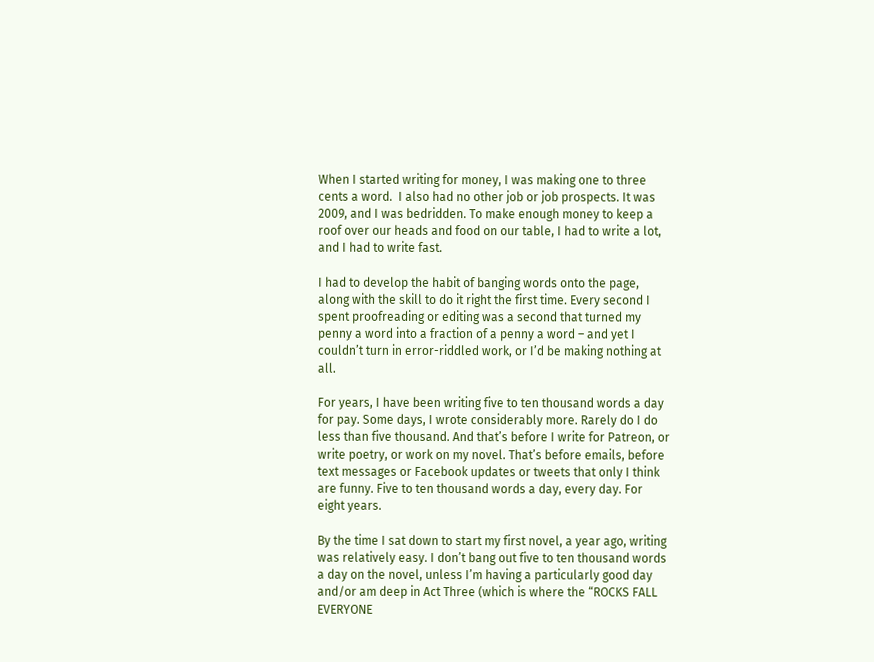When I started writing for money, I was making one to three cents a word.  I also had no other job or job prospects. It was 2009, and I was bedridden. To make enough money to keep a roof over our heads and food on our table, I had to write a lot, and I had to write fast.

I had to develop the habit of banging words onto the page, along with the skill to do it right the first time. Every second I spent proofreading or editing was a second that turned my penny a word into a fraction of a penny a word – and yet I couldn’t turn in error-riddled work, or I’d be making nothing at all.

For years, I have been writing five to ten thousand words a day for pay. Some days, I wrote considerably more. Rarely do I do less than five thousand. And that’s before I write for Patreon, or write poetry, or work on my novel. That’s before emails, before text messages or Facebook updates or tweets that only I think are funny. Five to ten thousand words a day, every day. For eight years.

By the time I sat down to start my first novel, a year ago, writing was relatively easy. I don’t bang out five to ten thousand words a day on the novel, unless I’m having a particularly good day and/or am deep in Act Three (which is where the “ROCKS FALL EVERYONE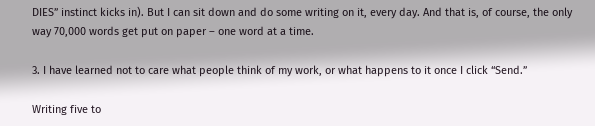DIES” instinct kicks in). But I can sit down and do some writing on it, every day. And that is, of course, the only way 70,000 words get put on paper – one word at a time.

3. I have learned not to care what people think of my work, or what happens to it once I click “Send.”

Writing five to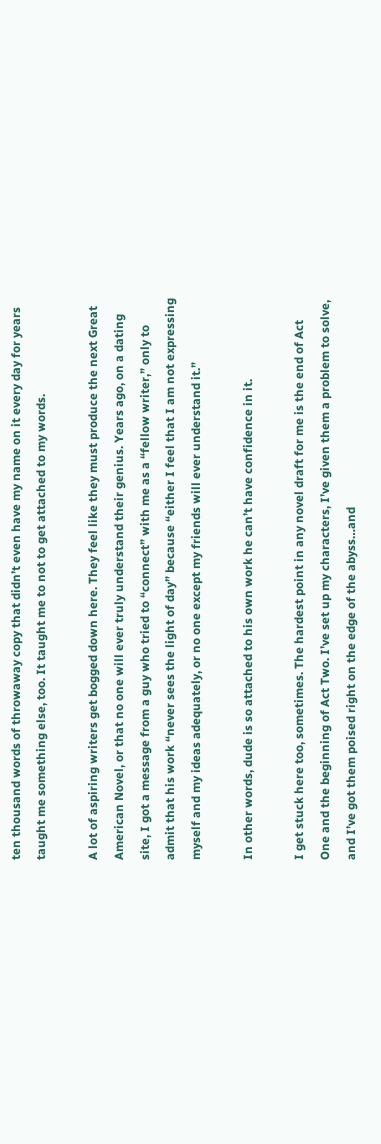ten thousand words of throwaway copy that didn’t even have my name on it every day for years taught me something else, too. It taught me to not to get attached to my words.

A lot of aspiring writers get bogged down here. They feel like they must produce the next Great American Novel, or that no one will ever truly understand their genius. Years ago, on a dating site, I got a message from a guy who tried to “connect” with me as a “fellow writer,” only to admit that his work “never sees the light of day” because “either I feel that I am not expressing myself and my ideas adequately, or no one except my friends will ever understand it.”

In other words, dude is so attached to his own work he can’t have confidence in it.

I get stuck here too, sometimes. The hardest point in any novel draft for me is the end of Act One and the beginning of Act Two. I’ve set up my characters, I’ve given them a problem to solve, and I’ve got them poised right on the edge of the abyss…and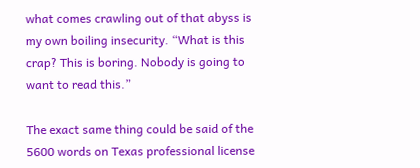what comes crawling out of that abyss is my own boiling insecurity. “What is this crap? This is boring. Nobody is going to want to read this.”

The exact same thing could be said of the 5600 words on Texas professional license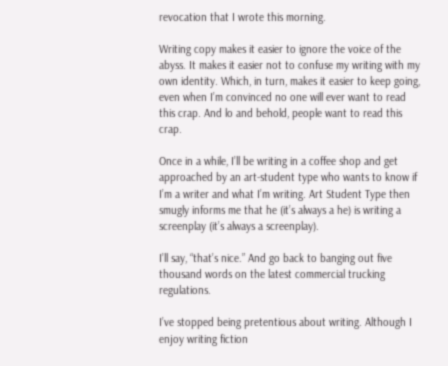revocation that I wrote this morning.

Writing copy makes it easier to ignore the voice of the abyss. It makes it easier not to confuse my writing with my own identity. Which, in turn, makes it easier to keep going, even when I’m convinced no one will ever want to read this crap. And lo and behold, people want to read this crap.

Once in a while, I’ll be writing in a coffee shop and get approached by an art-student type who wants to know if I’m a writer and what I’m writing. Art Student Type then smugly informs me that he (it’s always a he) is writing a screenplay (it’s always a screenplay).

I’ll say, “that’s nice.” And go back to banging out five thousand words on the latest commercial trucking regulations.

I’ve stopped being pretentious about writing. Although I enjoy writing fiction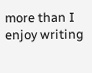more than I enjoy writing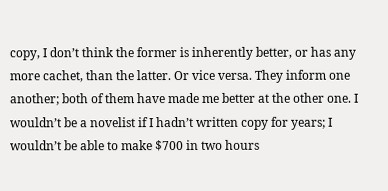copy, I don’t think the former is inherently better, or has any more cachet, than the latter. Or vice versa. They inform one another; both of them have made me better at the other one. I wouldn’t be a novelist if I hadn’t written copy for years; I wouldn’t be able to make $700 in two hours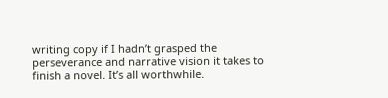writing copy if I hadn’t grasped the perseverance and narrative vision it takes to finish a novel. It’s all worthwhile.